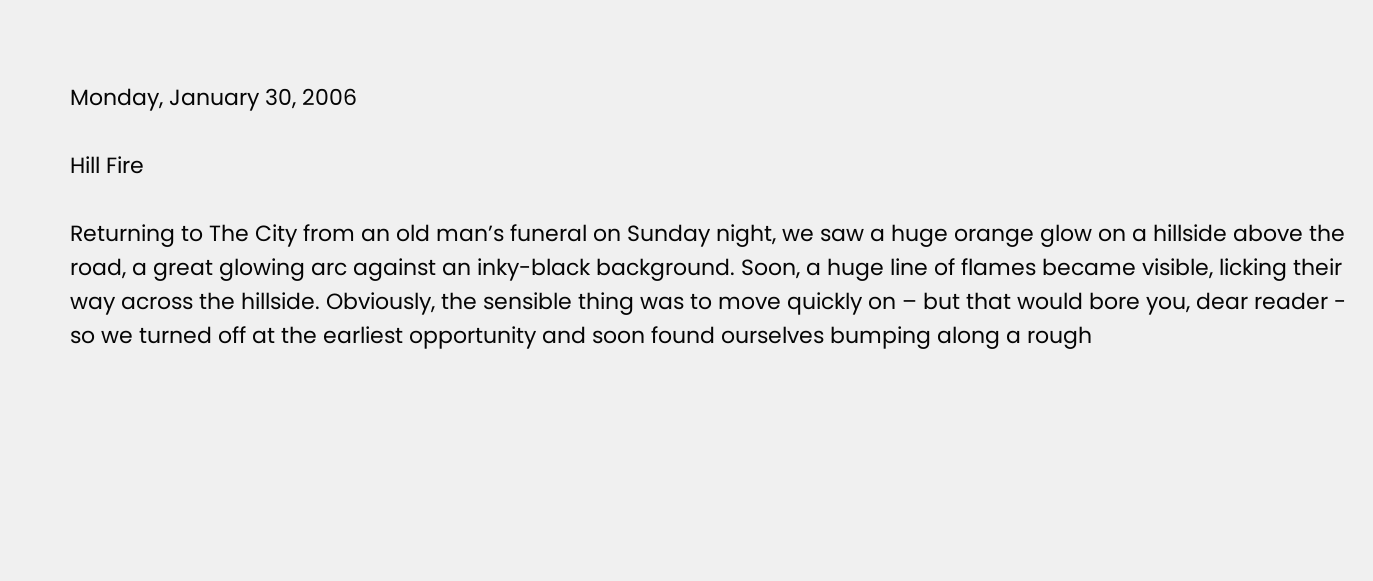Monday, January 30, 2006

Hill Fire

Returning to The City from an old man’s funeral on Sunday night, we saw a huge orange glow on a hillside above the road, a great glowing arc against an inky-black background. Soon, a huge line of flames became visible, licking their way across the hillside. Obviously, the sensible thing was to move quickly on – but that would bore you, dear reader - so we turned off at the earliest opportunity and soon found ourselves bumping along a rough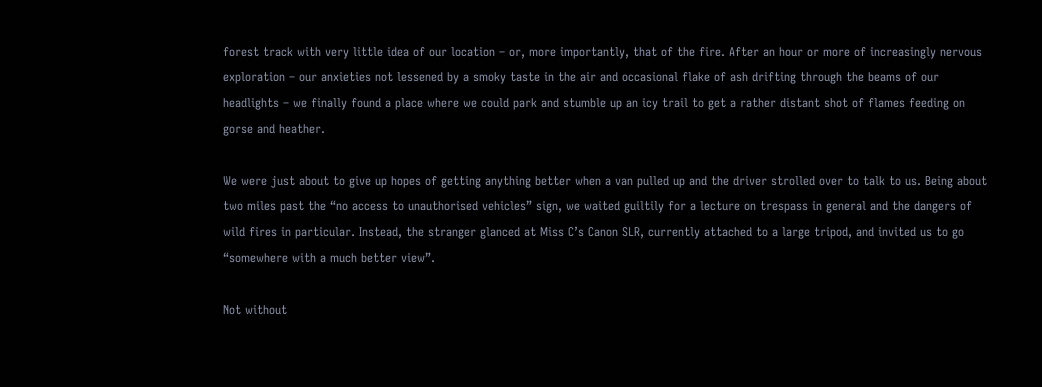forest track with very little idea of our location – or, more importantly, that of the fire. After an hour or more of increasingly nervous exploration – our anxieties not lessened by a smoky taste in the air and occasional flake of ash drifting through the beams of our headlights – we finally found a place where we could park and stumble up an icy trail to get a rather distant shot of flames feeding on gorse and heather.

We were just about to give up hopes of getting anything better when a van pulled up and the driver strolled over to talk to us. Being about two miles past the “no access to unauthorised vehicles” sign, we waited guiltily for a lecture on trespass in general and the dangers of wild fires in particular. Instead, the stranger glanced at Miss C’s Canon SLR, currently attached to a large tripod, and invited us to go “somewhere with a much better view”.

Not without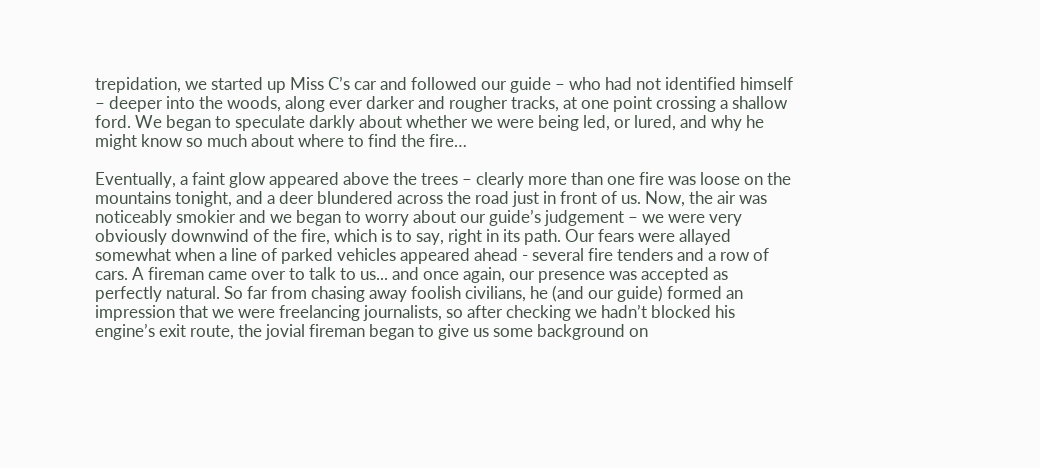trepidation, we started up Miss C’s car and followed our guide – who had not identified himself – deeper into the woods, along ever darker and rougher tracks, at one point crossing a shallow ford. We began to speculate darkly about whether we were being led, or lured, and why he might know so much about where to find the fire…

Eventually, a faint glow appeared above the trees – clearly more than one fire was loose on the mountains tonight, and a deer blundered across the road just in front of us. Now, the air was noticeably smokier and we began to worry about our guide’s judgement – we were very obviously downwind of the fire, which is to say, right in its path. Our fears were allayed somewhat when a line of parked vehicles appeared ahead - several fire tenders and a row of cars. A fireman came over to talk to us... and once again, our presence was accepted as perfectly natural. So far from chasing away foolish civilians, he (and our guide) formed an impression that we were freelancing journalists, so after checking we hadn’t blocked his engine’s exit route, the jovial fireman began to give us some background on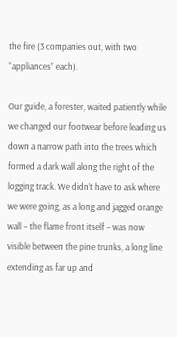the fire (3 companies out, with two “appliances” each).

Our guide, a forester, waited patiently while we changed our footwear before leading us down a narrow path into the trees which formed a dark wall along the right of the logging track. We didn’t have to ask where we were going, as a long and jagged orange wall – the flame front itself – was now visible between the pine trunks, a long line extending as far up and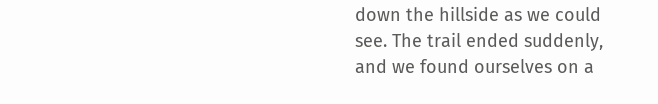down the hillside as we could see. The trail ended suddenly, and we found ourselves on a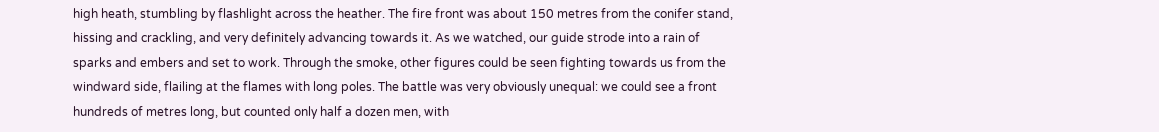high heath, stumbling by flashlight across the heather. The fire front was about 150 metres from the conifer stand, hissing and crackling, and very definitely advancing towards it. As we watched, our guide strode into a rain of sparks and embers and set to work. Through the smoke, other figures could be seen fighting towards us from the windward side, flailing at the flames with long poles. The battle was very obviously unequal: we could see a front hundreds of metres long, but counted only half a dozen men, with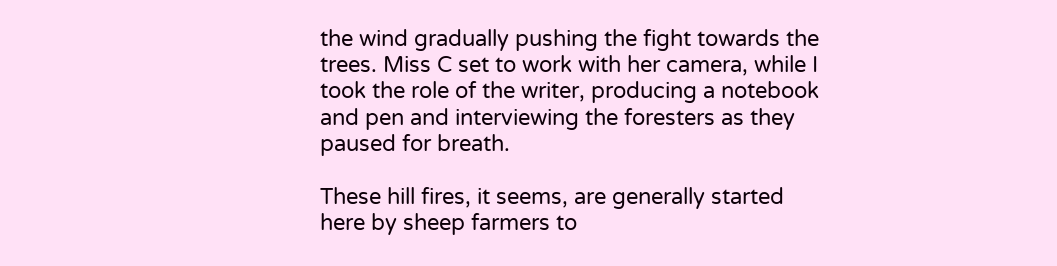the wind gradually pushing the fight towards the trees. Miss C set to work with her camera, while I took the role of the writer, producing a notebook and pen and interviewing the foresters as they paused for breath.

These hill fires, it seems, are generally started here by sheep farmers to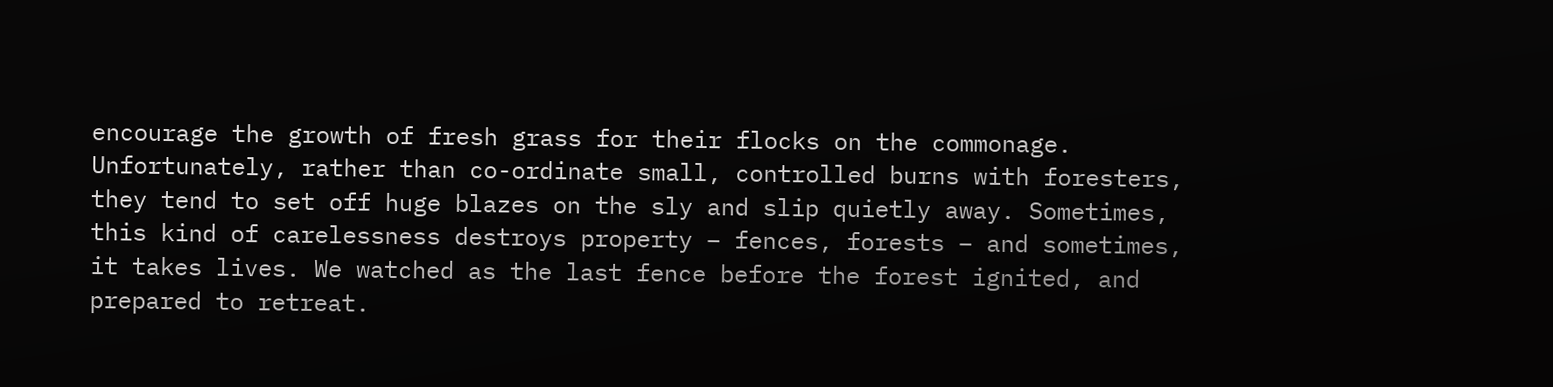encourage the growth of fresh grass for their flocks on the commonage. Unfortunately, rather than co-ordinate small, controlled burns with foresters, they tend to set off huge blazes on the sly and slip quietly away. Sometimes, this kind of carelessness destroys property – fences, forests – and sometimes, it takes lives. We watched as the last fence before the forest ignited, and prepared to retreat.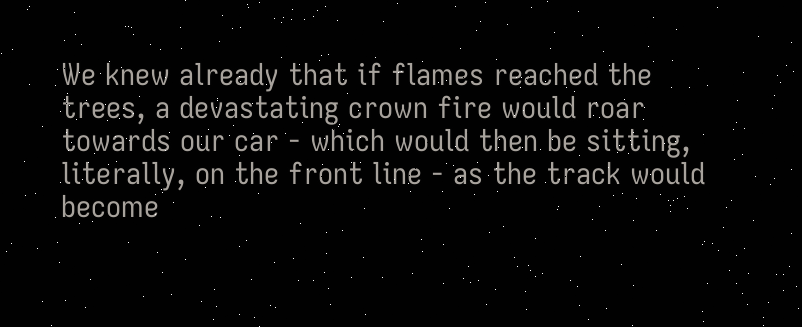We knew already that if flames reached the trees, a devastating crown fire would roar towards our car - which would then be sitting, literally, on the front line - as the track would become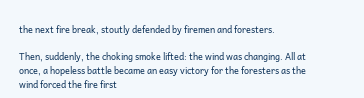the next fire break, stoutly defended by firemen and foresters.

Then, suddenly, the choking smoke lifted: the wind was changing. All at once, a hopeless battle became an easy victory for the foresters as the wind forced the fire first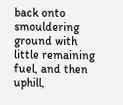back onto smouldering ground with little remaining fuel, and then uphill,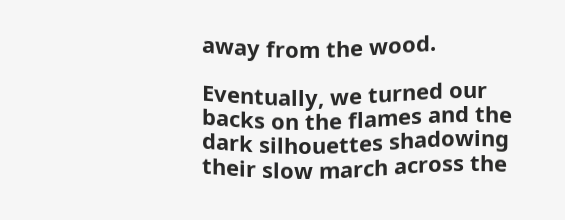away from the wood.

Eventually, we turned our backs on the flames and the dark silhouettes shadowing their slow march across the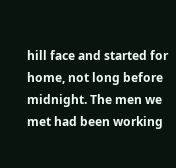hill face and started for home, not long before midnight. The men we met had been working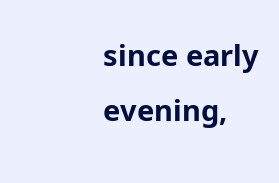since early evening,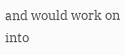and would work on into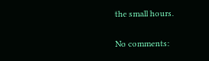the small hours.

No comments: